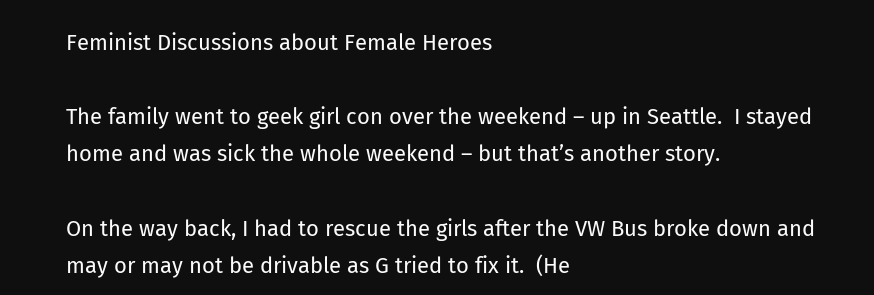Feminist Discussions about Female Heroes

The family went to geek girl con over the weekend – up in Seattle.  I stayed home and was sick the whole weekend – but that’s another story.

On the way back, I had to rescue the girls after the VW Bus broke down and may or may not be drivable as G tried to fix it.  (He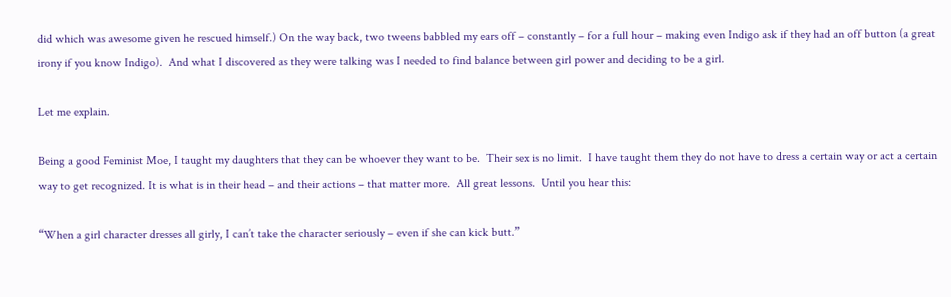did which was awesome given he rescued himself.) On the way back, two tweens babbled my ears off – constantly – for a full hour – making even Indigo ask if they had an off button (a great irony if you know Indigo).  And what I discovered as they were talking was I needed to find balance between girl power and deciding to be a girl.

Let me explain.

Being a good Feminist Moe, I taught my daughters that they can be whoever they want to be.  Their sex is no limit.  I have taught them they do not have to dress a certain way or act a certain way to get recognized. It is what is in their head – and their actions – that matter more.  All great lessons.  Until you hear this:

“When a girl character dresses all girly, I can’t take the character seriously – even if she can kick butt.”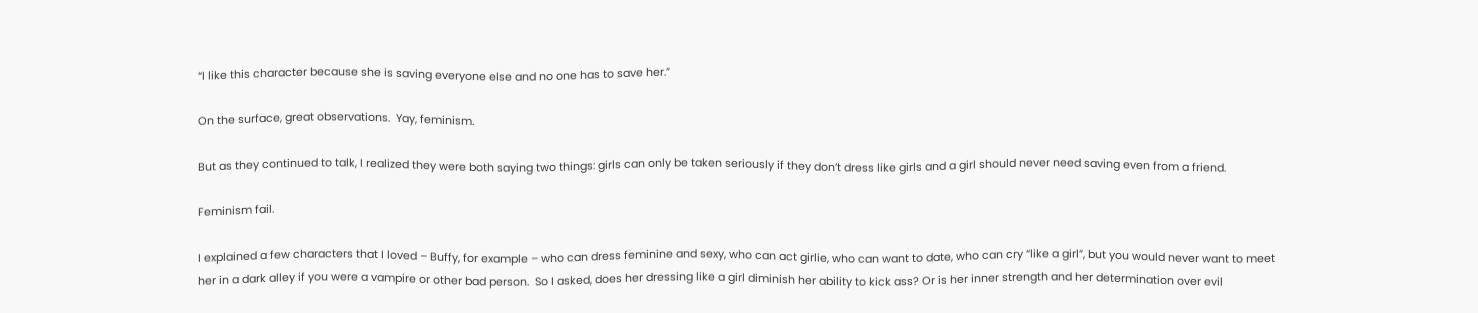“I like this character because she is saving everyone else and no one has to save her.”

On the surface, great observations.  Yay, feminism.

But as they continued to talk, I realized they were both saying two things: girls can only be taken seriously if they don’t dress like girls and a girl should never need saving even from a friend.

Feminism fail.

I explained a few characters that I loved – Buffy, for example – who can dress feminine and sexy, who can act girlie, who can want to date, who can cry “like a girl”, but you would never want to meet her in a dark alley if you were a vampire or other bad person.  So I asked, does her dressing like a girl diminish her ability to kick ass? Or is her inner strength and her determination over evil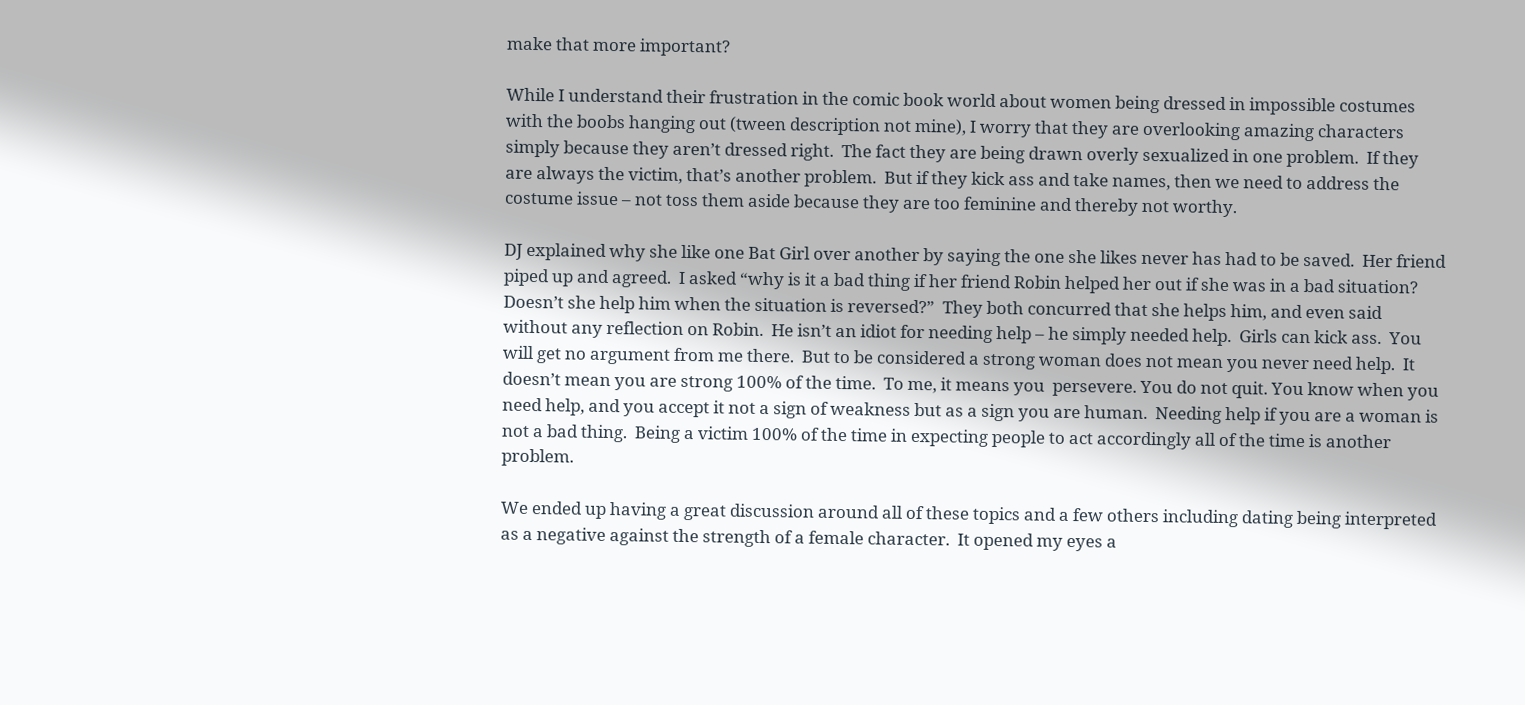make that more important?

While I understand their frustration in the comic book world about women being dressed in impossible costumes with the boobs hanging out (tween description not mine), I worry that they are overlooking amazing characters simply because they aren’t dressed right.  The fact they are being drawn overly sexualized in one problem.  If they are always the victim, that’s another problem.  But if they kick ass and take names, then we need to address the costume issue – not toss them aside because they are too feminine and thereby not worthy.

DJ explained why she like one Bat Girl over another by saying the one she likes never has had to be saved.  Her friend piped up and agreed.  I asked “why is it a bad thing if her friend Robin helped her out if she was in a bad situation? Doesn’t she help him when the situation is reversed?”  They both concurred that she helps him, and even said without any reflection on Robin.  He isn’t an idiot for needing help – he simply needed help.  Girls can kick ass.  You will get no argument from me there.  But to be considered a strong woman does not mean you never need help.  It doesn’t mean you are strong 100% of the time.  To me, it means you  persevere. You do not quit. You know when you need help, and you accept it not a sign of weakness but as a sign you are human.  Needing help if you are a woman is not a bad thing.  Being a victim 100% of the time in expecting people to act accordingly all of the time is another problem.

We ended up having a great discussion around all of these topics and a few others including dating being interpreted as a negative against the strength of a female character.  It opened my eyes a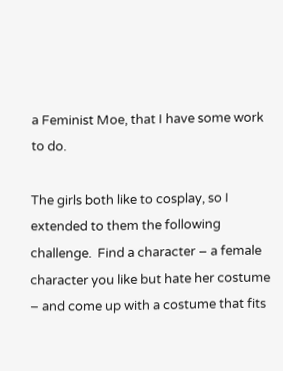a Feminist Moe, that I have some work to do.

The girls both like to cosplay, so I extended to them the following challenge.  Find a character – a female character you like but hate her costume – and come up with a costume that fits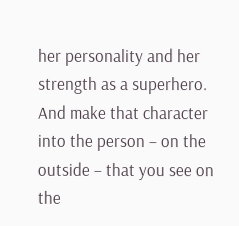her personality and her strength as a superhero.  And make that character into the person – on the outside – that you see on the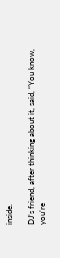inside.

DJ’s friend, after thinking about it, said, “You know, you’re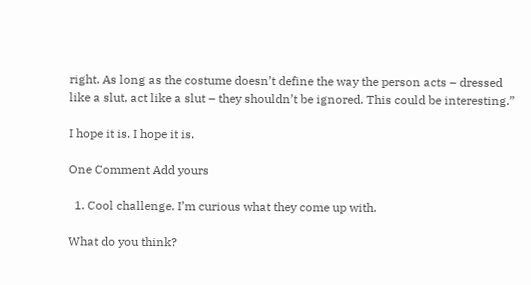right. As long as the costume doesn’t define the way the person acts – dressed like a slut, act like a slut – they shouldn’t be ignored. This could be interesting.”

I hope it is. I hope it is.

One Comment Add yours

  1. Cool challenge. I’m curious what they come up with.

What do you think?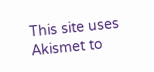This site uses Akismet to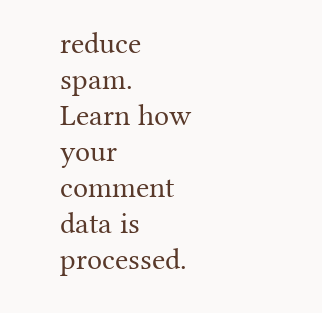reduce spam. Learn how your comment data is processed.